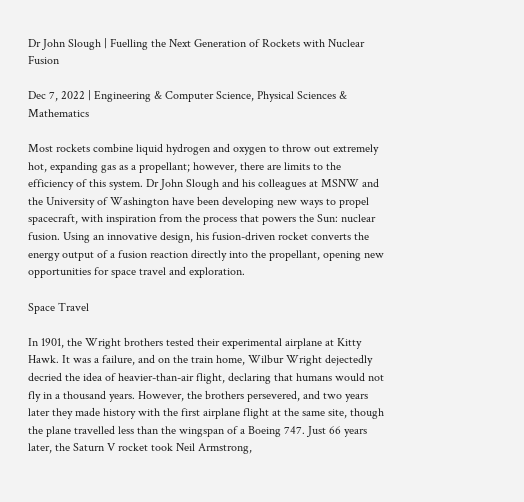Dr John Slough | Fuelling the Next Generation of Rockets with Nuclear Fusion

Dec 7, 2022 | Engineering & Computer Science, Physical Sciences & Mathematics

Most rockets combine liquid hydrogen and oxygen to throw out extremely hot, expanding gas as a propellant; however, there are limits to the efficiency of this system. Dr John Slough and his colleagues at MSNW and the University of Washington have been developing new ways to propel spacecraft, with inspiration from the process that powers the Sun: nuclear fusion. Using an innovative design, his fusion-driven rocket converts the energy output of a fusion reaction directly into the propellant, opening new opportunities for space travel and exploration.

Space Travel

In 1901, the Wright brothers tested their experimental airplane at Kitty Hawk. It was a failure, and on the train home, Wilbur Wright dejectedly decried the idea of heavier-than-air flight, declaring that humans would not fly in a thousand years. However, the brothers persevered, and two years later they made history with the first airplane flight at the same site, though the plane travelled less than the wingspan of a Boeing 747. Just 66 years later, the Saturn V rocket took Neil Armstrong,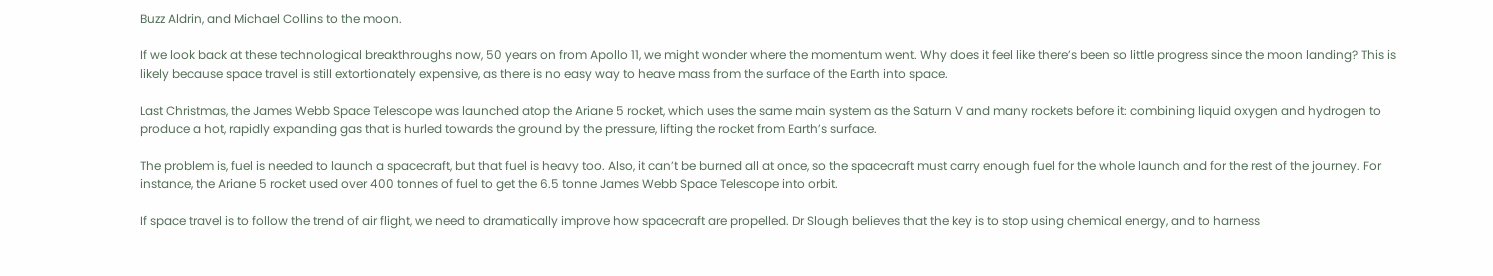Buzz Aldrin, and Michael Collins to the moon.

If we look back at these technological breakthroughs now, 50 years on from Apollo 11, we might wonder where the momentum went. Why does it feel like there’s been so little progress since the moon landing? This is likely because space travel is still extortionately expensive, as there is no easy way to heave mass from the surface of the Earth into space.

Last Christmas, the James Webb Space Telescope was launched atop the Ariane 5 rocket, which uses the same main system as the Saturn V and many rockets before it: combining liquid oxygen and hydrogen to produce a hot, rapidly expanding gas that is hurled towards the ground by the pressure, lifting the rocket from Earth’s surface.

The problem is, fuel is needed to launch a spacecraft, but that fuel is heavy too. Also, it can’t be burned all at once, so the spacecraft must carry enough fuel for the whole launch and for the rest of the journey. For instance, the Ariane 5 rocket used over 400 tonnes of fuel to get the 6.5 tonne James Webb Space Telescope into orbit.

If space travel is to follow the trend of air flight, we need to dramatically improve how spacecraft are propelled. Dr Slough believes that the key is to stop using chemical energy, and to harness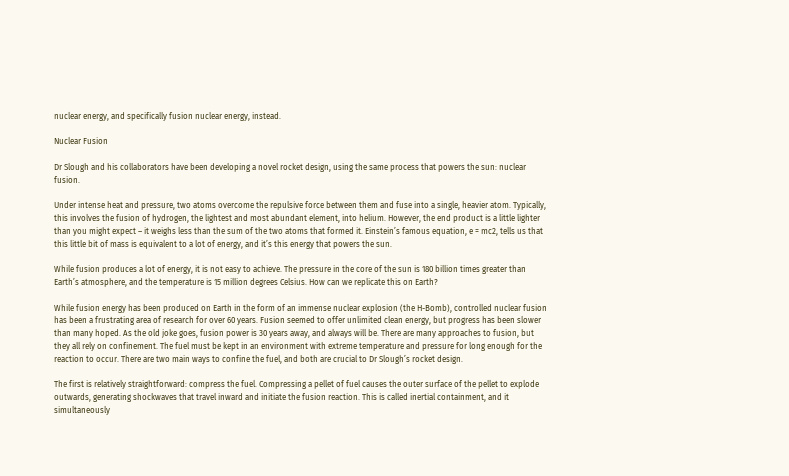nuclear energy, and specifically fusion nuclear energy, instead.

Nuclear Fusion

Dr Slough and his collaborators have been developing a novel rocket design, using the same process that powers the sun: nuclear fusion.

Under intense heat and pressure, two atoms overcome the repulsive force between them and fuse into a single, heavier atom. Typically, this involves the fusion of hydrogen, the lightest and most abundant element, into helium. However, the end product is a little lighter than you might expect – it weighs less than the sum of the two atoms that formed it. Einstein’s famous equation, e = mc2, tells us that this little bit of mass is equivalent to a lot of energy, and it’s this energy that powers the sun.

While fusion produces a lot of energy, it is not easy to achieve. The pressure in the core of the sun is 180 billion times greater than Earth’s atmosphere, and the temperature is 15 million degrees Celsius. How can we replicate this on Earth?

While fusion energy has been produced on Earth in the form of an immense nuclear explosion (the H-Bomb), controlled nuclear fusion has been a frustrating area of research for over 60 years. Fusion seemed to offer unlimited clean energy, but progress has been slower than many hoped. As the old joke goes, fusion power is 30 years away, and always will be. There are many approaches to fusion, but they all rely on confinement. The fuel must be kept in an environment with extreme temperature and pressure for long enough for the reaction to occur. There are two main ways to confine the fuel, and both are crucial to Dr Slough’s rocket design.

The first is relatively straightforward: compress the fuel. Compressing a pellet of fuel causes the outer surface of the pellet to explode outwards, generating shockwaves that travel inward and initiate the fusion reaction. This is called inertial containment, and it simultaneously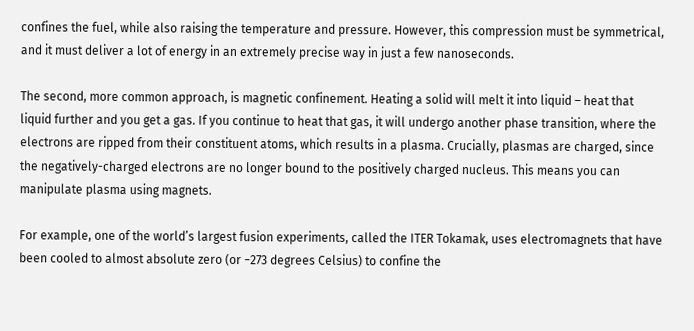confines the fuel, while also raising the temperature and pressure. However, this compression must be symmetrical, and it must deliver a lot of energy in an extremely precise way in just a few nanoseconds.

The second, more common approach, is magnetic confinement. Heating a solid will melt it into liquid – heat that liquid further and you get a gas. If you continue to heat that gas, it will undergo another phase transition, where the electrons are ripped from their constituent atoms, which results in a plasma. Crucially, plasmas are charged, since the negatively-charged electrons are no longer bound to the positively charged nucleus. This means you can manipulate plasma using magnets.

For example, one of the world’s largest fusion experiments, called the ITER Tokamak, uses electromagnets that have been cooled to almost absolute zero (or −273 degrees Celsius) to confine the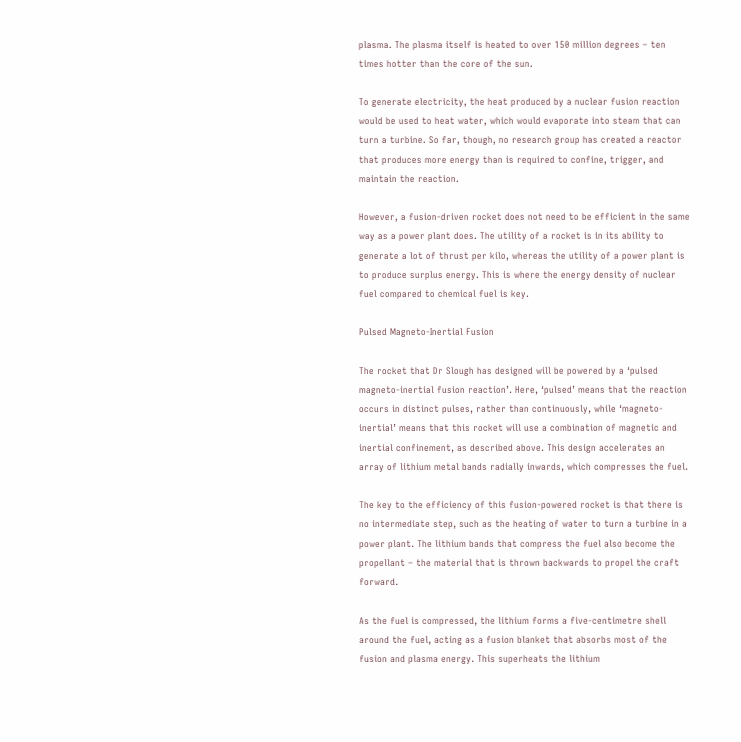plasma. The plasma itself is heated to over 150 million degrees – ten times hotter than the core of the sun.

To generate electricity, the heat produced by a nuclear fusion reaction would be used to heat water, which would evaporate into steam that can turn a turbine. So far, though, no research group has created a reactor that produces more energy than is required to confine, trigger, and maintain the reaction.

However, a fusion-driven rocket does not need to be efficient in the same way as a power plant does. The utility of a rocket is in its ability to generate a lot of thrust per kilo, whereas the utility of a power plant is to produce surplus energy. This is where the energy density of nuclear fuel compared to chemical fuel is key.

Pulsed Magneto-Inertial Fusion

The rocket that Dr Slough has designed will be powered by a ‘pulsed magneto-inertial fusion reaction’. Here, ‘pulsed’ means that the reaction occurs in distinct pulses, rather than continuously, while ‘magneto-inertial’ means that this rocket will use a combination of magnetic and inertial confinement, as described above. This design accelerates an array of lithium metal bands radially inwards, which compresses the fuel.

The key to the efficiency of this fusion-powered rocket is that there is no intermediate step, such as the heating of water to turn a turbine in a power plant. The lithium bands that compress the fuel also become the propellant – the material that is thrown backwards to propel the craft forward.

As the fuel is compressed, the lithium forms a five-centimetre shell around the fuel, acting as a fusion blanket that absorbs most of the fusion and plasma energy. This superheats the lithium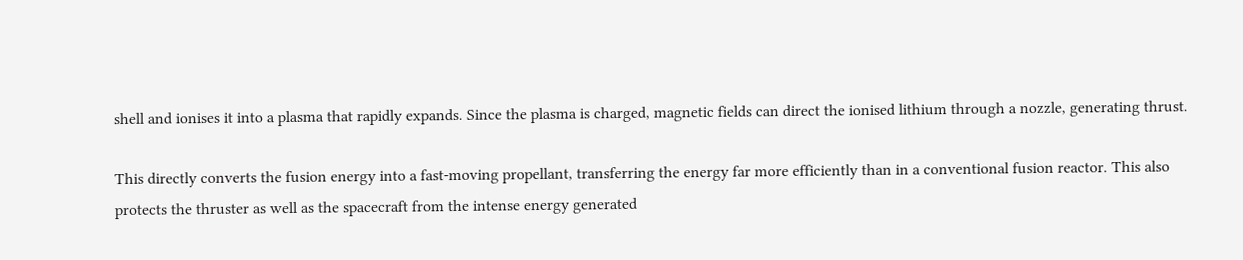shell and ionises it into a plasma that rapidly expands. Since the plasma is charged, magnetic fields can direct the ionised lithium through a nozzle, generating thrust.

This directly converts the fusion energy into a fast-moving propellant, transferring the energy far more efficiently than in a conventional fusion reactor. This also protects the thruster as well as the spacecraft from the intense energy generated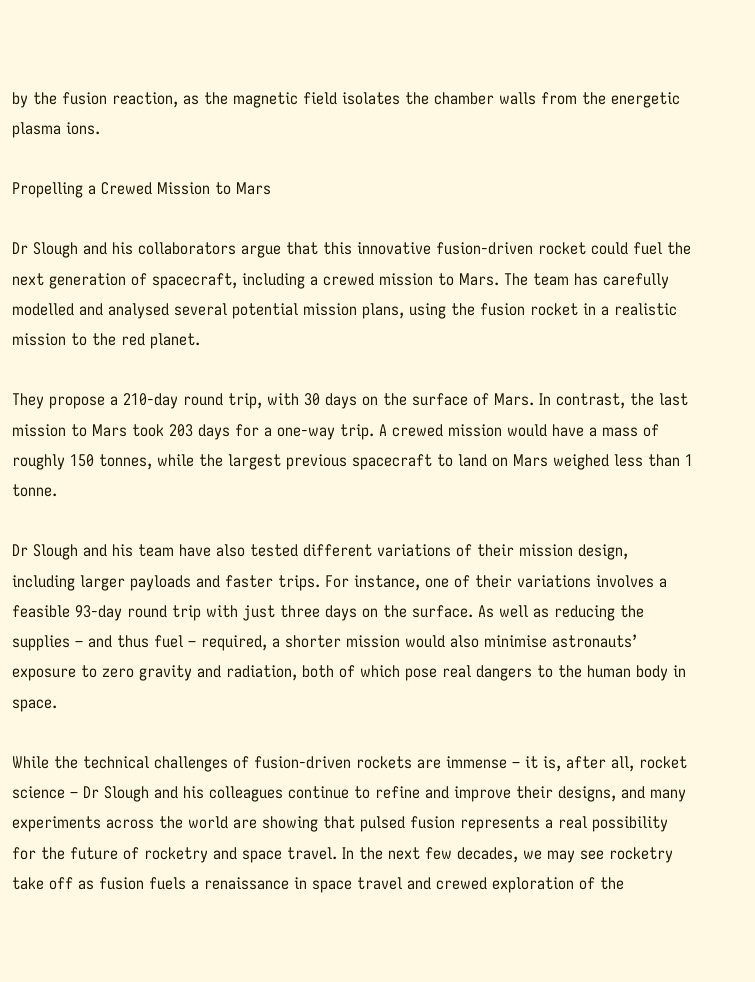by the fusion reaction, as the magnetic field isolates the chamber walls from the energetic plasma ions.

Propelling a Crewed Mission to Mars

Dr Slough and his collaborators argue that this innovative fusion-driven rocket could fuel the next generation of spacecraft, including a crewed mission to Mars. The team has carefully modelled and analysed several potential mission plans, using the fusion rocket in a realistic mission to the red planet.

They propose a 210-day round trip, with 30 days on the surface of Mars. In contrast, the last mission to Mars took 203 days for a one-way trip. A crewed mission would have a mass of roughly 150 tonnes, while the largest previous spacecraft to land on Mars weighed less than 1 tonne.

Dr Slough and his team have also tested different variations of their mission design, including larger payloads and faster trips. For instance, one of their variations involves a feasible 93-day round trip with just three days on the surface. As well as reducing the supplies – and thus fuel – required, a shorter mission would also minimise astronauts’ exposure to zero gravity and radiation, both of which pose real dangers to the human body in space.

While the technical challenges of fusion-driven rockets are immense – it is, after all, rocket science – Dr Slough and his colleagues continue to refine and improve their designs, and many experiments across the world are showing that pulsed fusion represents a real possibility for the future of rocketry and space travel. In the next few decades, we may see rocketry take off as fusion fuels a renaissance in space travel and crewed exploration of the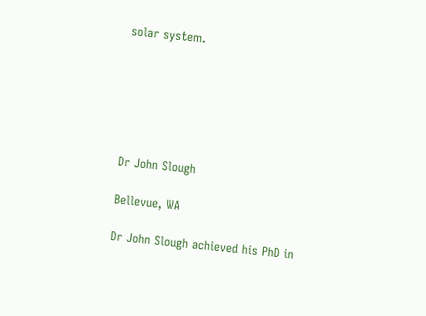solar system.






Dr John Slough

Bellevue, WA

Dr John Slough achieved his PhD in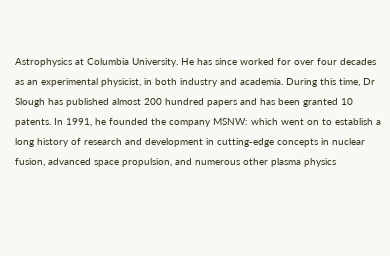Astrophysics at Columbia University. He has since worked for over four decades as an experimental physicist, in both industry and academia. During this time, Dr Slough has published almost 200 hundred papers and has been granted 10 patents. In 1991, he founded the company MSNW: which went on to establish a long history of research and development in cutting-edge concepts in nuclear fusion, advanced space propulsion, and numerous other plasma physics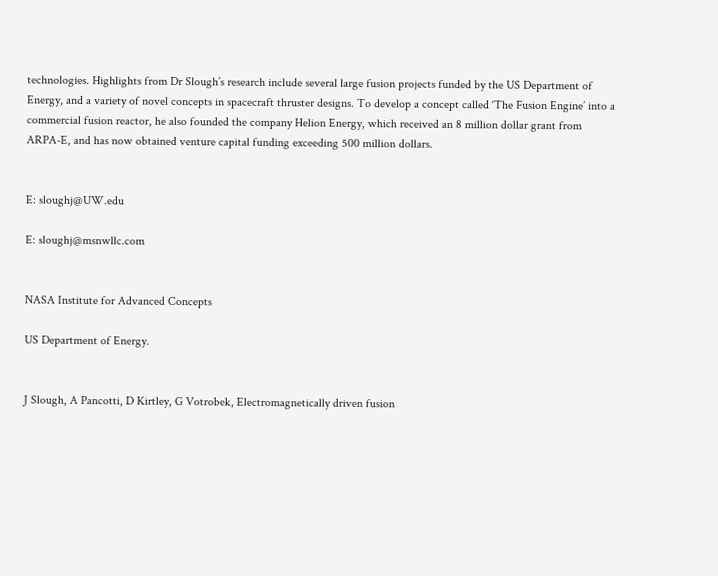technologies. Highlights from Dr Slough’s research include several large fusion projects funded by the US Department of Energy, and a variety of novel concepts in spacecraft thruster designs. To develop a concept called ‘The Fusion Engine’ into a commercial fusion reactor, he also founded the company Helion Energy, which received an 8 million dollar grant from ARPA-E, and has now obtained venture capital funding exceeding 500 million dollars.


E: sloughj@UW.edu

E: sloughj@msnwllc.com


NASA Institute for Advanced Concepts

US Department of Energy.


J Slough, A Pancotti, D Kirtley, G Votrobek, Electromagnetically driven fusion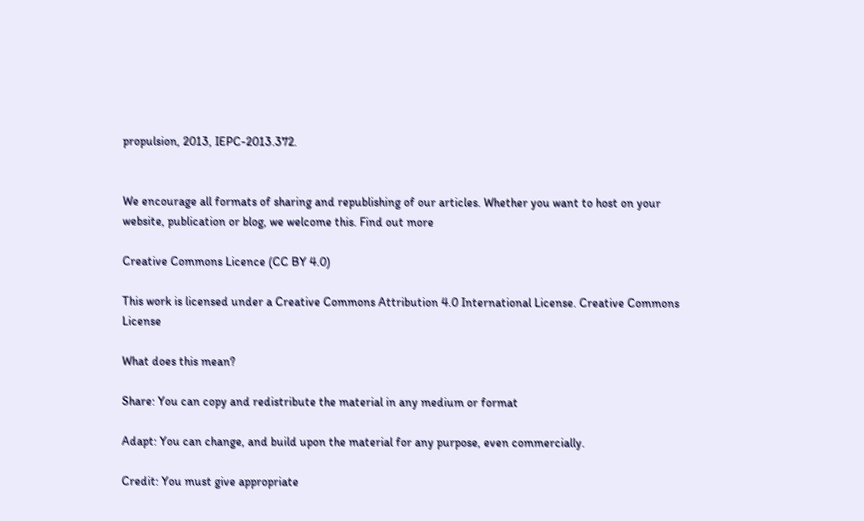propulsion, 2013, IEPC-2013.372.


We encourage all formats of sharing and republishing of our articles. Whether you want to host on your website, publication or blog, we welcome this. Find out more

Creative Commons Licence (CC BY 4.0)

This work is licensed under a Creative Commons Attribution 4.0 International License. Creative Commons License

What does this mean?

Share: You can copy and redistribute the material in any medium or format

Adapt: You can change, and build upon the material for any purpose, even commercially.

Credit: You must give appropriate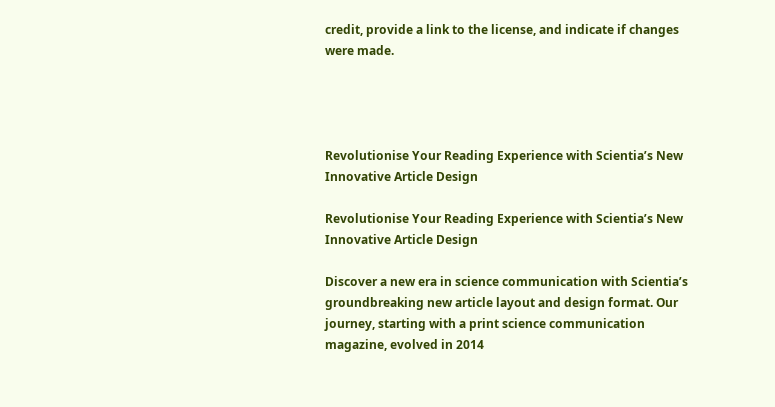credit, provide a link to the license, and indicate if changes were made.




Revolutionise Your Reading Experience with Scientia’s New Innovative Article Design

Revolutionise Your Reading Experience with Scientia’s New Innovative Article Design

Discover a new era in science communication with Scientia’s groundbreaking new article layout and design format. Our journey, starting with a print science communication magazine, evolved in 2014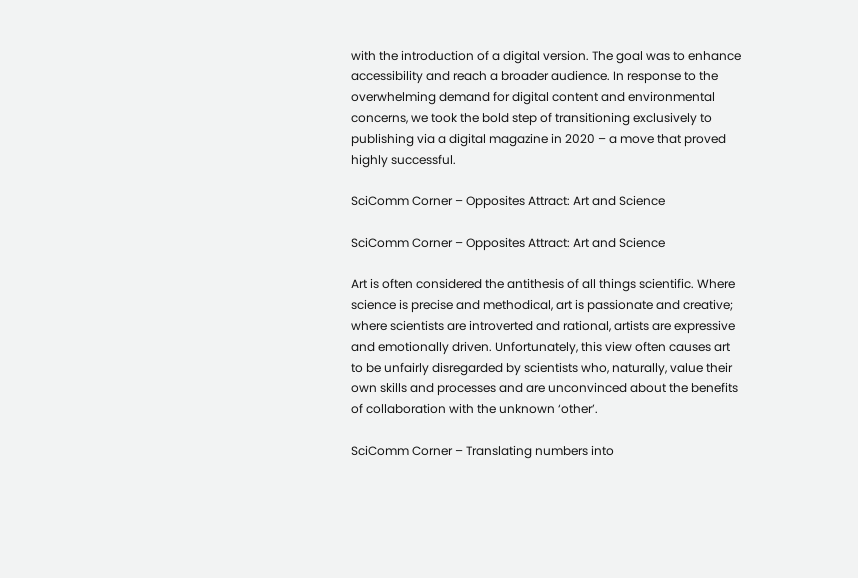with the introduction of a digital version. The goal was to enhance accessibility and reach a broader audience. In response to the overwhelming demand for digital content and environmental concerns, we took the bold step of transitioning exclusively to publishing via a digital magazine in 2020 – a move that proved highly successful.

SciComm Corner – Opposites Attract: Art and Science

SciComm Corner – Opposites Attract: Art and Science

Art is often considered the antithesis of all things scientific. Where science is precise and methodical, art is passionate and creative; where scientists are introverted and rational, artists are expressive and emotionally driven. Unfortunately, this view often causes art to be unfairly disregarded by scientists who, naturally, value their own skills and processes and are unconvinced about the benefits of collaboration with the unknown ‘other’.

SciComm Corner – Translating numbers into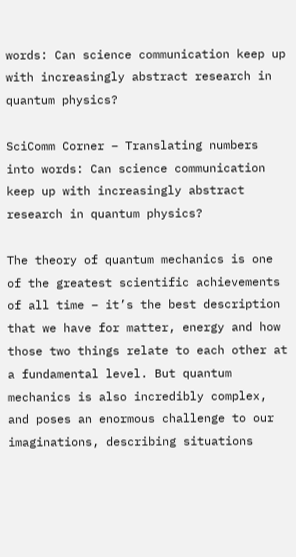words: Can science communication keep up with increasingly abstract research in quantum physics?

SciComm Corner – Translating numbers into words: Can science communication keep up with increasingly abstract research in quantum physics?

The theory of quantum mechanics is one of the greatest scientific achievements of all time – it’s the best description that we have for matter, energy and how those two things relate to each other at a fundamental level. But quantum mechanics is also incredibly complex, and poses an enormous challenge to our imaginations, describing situations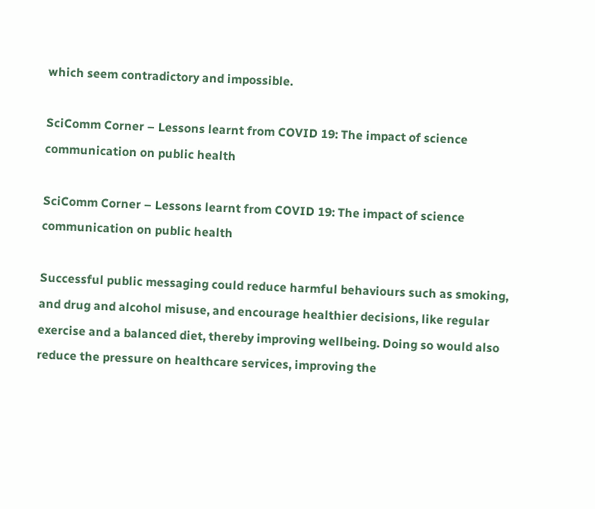which seem contradictory and impossible.

SciComm Corner – Lessons learnt from COVID 19: The impact of science communication on public health

SciComm Corner – Lessons learnt from COVID 19: The impact of science communication on public health

Successful public messaging could reduce harmful behaviours such as smoking, and drug and alcohol misuse, and encourage healthier decisions, like regular exercise and a balanced diet, thereby improving wellbeing. Doing so would also reduce the pressure on healthcare services, improving the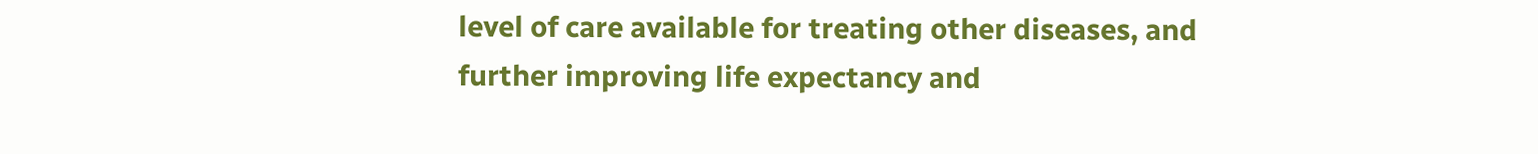level of care available for treating other diseases, and further improving life expectancy and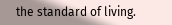the standard of living.